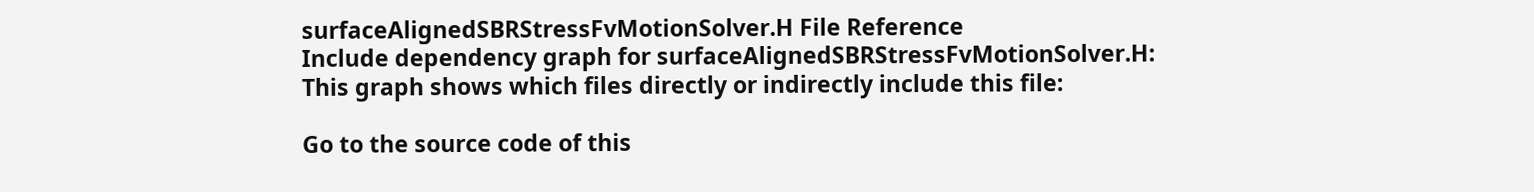surfaceAlignedSBRStressFvMotionSolver.H File Reference
Include dependency graph for surfaceAlignedSBRStressFvMotionSolver.H:
This graph shows which files directly or indirectly include this file:

Go to the source code of this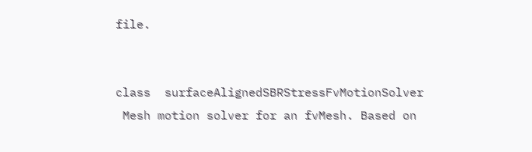file.


class  surfaceAlignedSBRStressFvMotionSolver
 Mesh motion solver for an fvMesh. Based on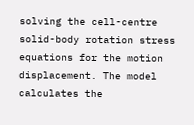solving the cell-centre solid-body rotation stress equations for the motion displacement. The model calculates the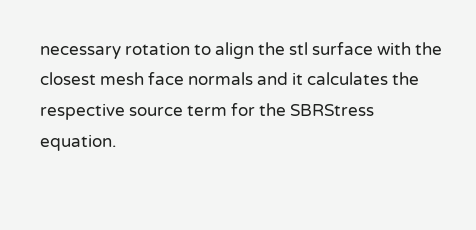necessary rotation to align the stl surface with the closest mesh face normals and it calculates the respective source term for the SBRStress equation.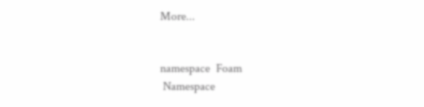More...


namespace  Foam
 Namespace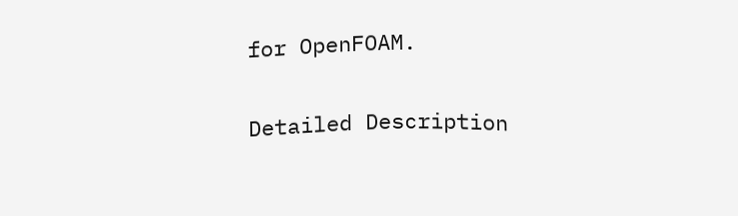for OpenFOAM.

Detailed Description